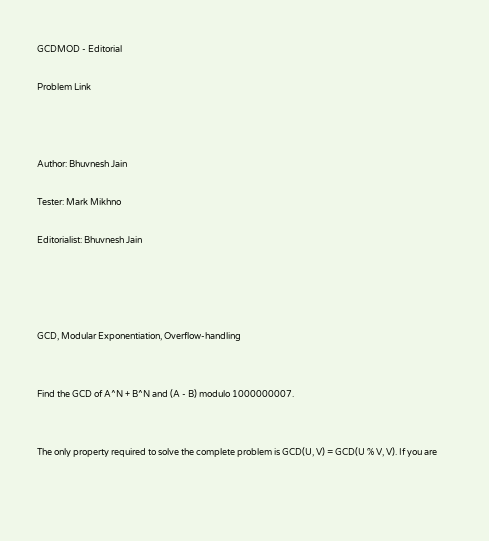GCDMOD - Editorial

Problem Link



Author: Bhuvnesh Jain

Tester: Mark Mikhno

Editorialist: Bhuvnesh Jain




GCD, Modular Exponentiation, Overflow-handling


Find the GCD of A^N + B^N and (A - B) modulo 1000000007.


The only property required to solve the complete problem is GCD(U, V) = GCD(U % V, V). If you are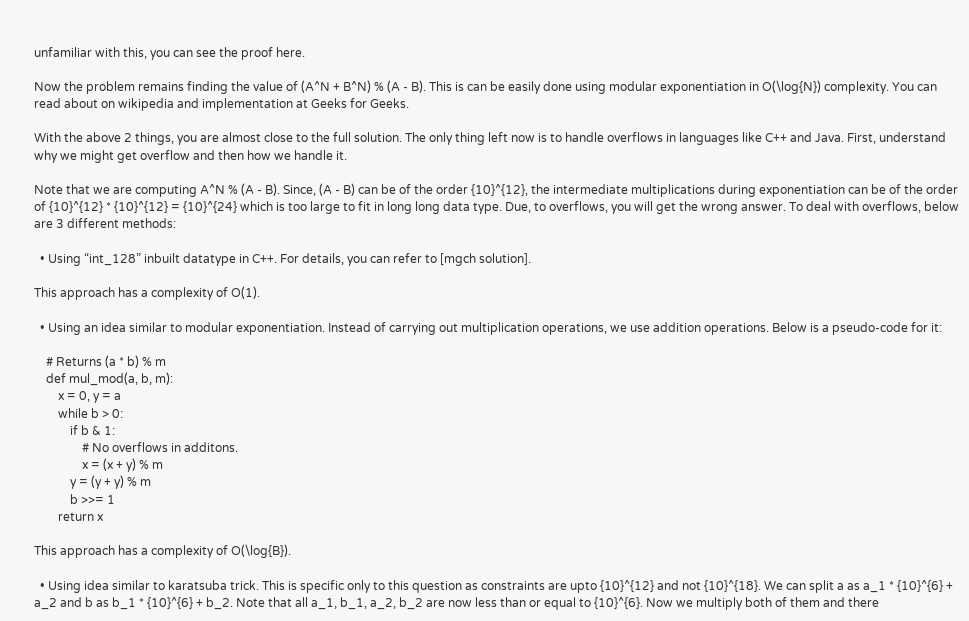unfamiliar with this, you can see the proof here.

Now the problem remains finding the value of (A^N + B^N) % (A - B). This is can be easily done using modular exponentiation in O(\log{N}) complexity. You can read about on wikipedia and implementation at Geeks for Geeks.

With the above 2 things, you are almost close to the full solution. The only thing left now is to handle overflows in languages like C++ and Java. First, understand why we might get overflow and then how we handle it.

Note that we are computing A^N % (A - B). Since, (A - B) can be of the order {10}^{12}, the intermediate multiplications during exponentiation can be of the order of {10}^{12} * {10}^{12} = {10}^{24} which is too large to fit in long long data type. Due, to overflows, you will get the wrong answer. To deal with overflows, below are 3 different methods:

  • Using “int_128” inbuilt datatype in C++. For details, you can refer to [mgch solution].

This approach has a complexity of O(1).

  • Using an idea similar to modular exponentiation. Instead of carrying out multiplication operations, we use addition operations. Below is a pseudo-code for it:

    # Returns (a * b) % m
    def mul_mod(a, b, m):
        x = 0, y = a
        while b > 0:
            if b & 1:
                # No overflows in additons.
                x = (x + y) % m
            y = (y + y) % m
            b >>= 1
        return x

This approach has a complexity of O(\log{B}).

  • Using idea similar to karatsuba trick. This is specific only to this question as constraints are upto {10}^{12} and not {10}^{18}. We can split a as a_1 * {10}^{6} + a_2 and b as b_1 * {10}^{6} + b_2. Note that all a_1, b_1, a_2, b_2 are now less than or equal to {10}^{6}. Now we multiply both of them and there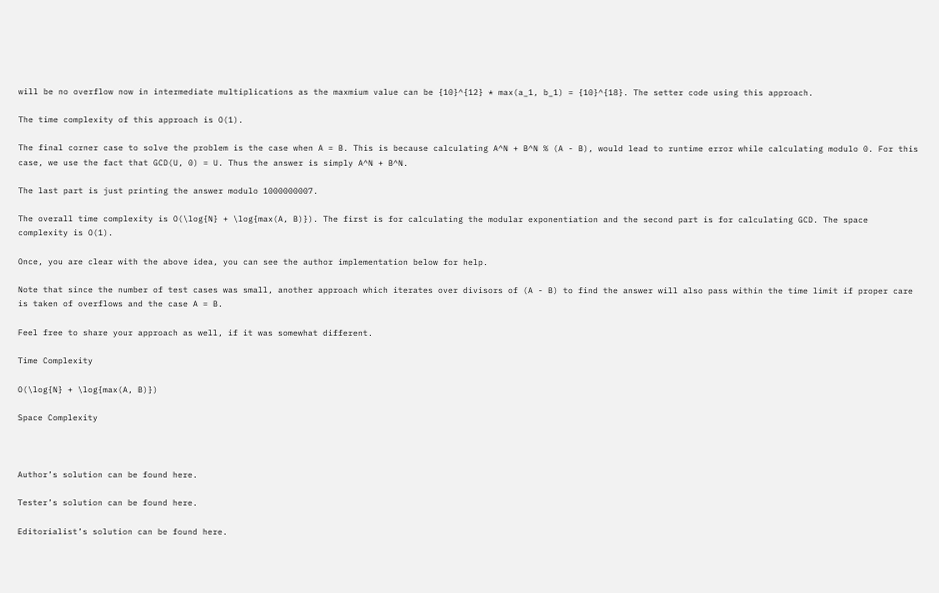will be no overflow now in intermediate multiplications as the maxmium value can be {10}^{12} * max(a_1, b_1) = {10}^{18}. The setter code using this approach.

The time complexity of this approach is O(1).

The final corner case to solve the problem is the case when A = B. This is because calculating A^N + B^N % (A - B), would lead to runtime error while calculating modulo 0. For this case, we use the fact that GCD(U, 0) = U. Thus the answer is simply A^N + B^N.

The last part is just printing the answer modulo 1000000007.

The overall time complexity is O(\log{N} + \log{max(A, B)}). The first is for calculating the modular exponentiation and the second part is for calculating GCD. The space complexity is O(1).

Once, you are clear with the above idea, you can see the author implementation below for help.

Note that since the number of test cases was small, another approach which iterates over divisors of (A - B) to find the answer will also pass within the time limit if proper care is taken of overflows and the case A = B.

Feel free to share your approach as well, if it was somewhat different.

Time Complexity

O(\log{N} + \log{max(A, B)})

Space Complexity



Author’s solution can be found here.

Tester’s solution can be found here.

Editorialist’s solution can be found here.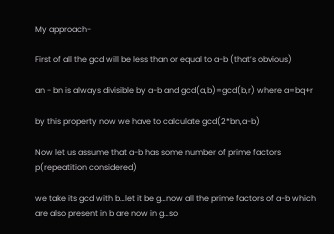My approach-

First of all the gcd will be less than or equal to a-b (that’s obvious)

an - bn is always divisible by a-b and gcd(a,b)=gcd(b,r) where a=bq+r

by this property now we have to calculate gcd(2*bn,a-b)

Now let us assume that a-b has some number of prime factors p(repeatition considered)

we take its gcd with b…let it be g…now all the prime factors of a-b which are also present in b are now in g…so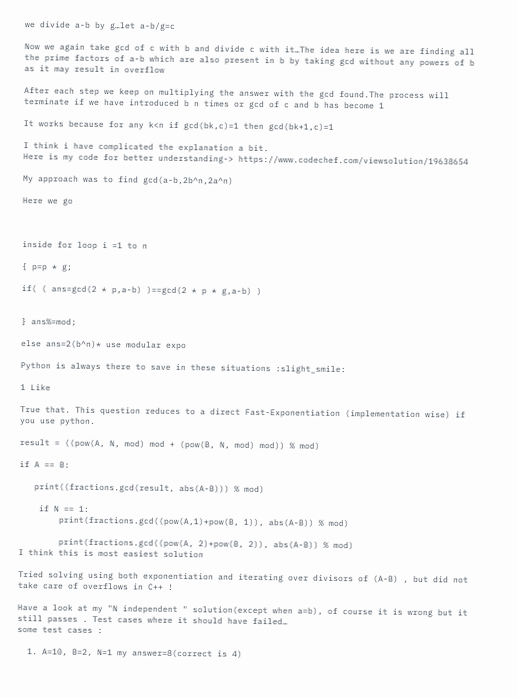we divide a-b by g…let a-b/g=c

Now we again take gcd of c with b and divide c with it…The idea here is we are finding all the prime factors of a-b which are also present in b by taking gcd without any powers of b as it may result in overflow

After each step we keep on multiplying the answer with the gcd found.The process will terminate if we have introduced b n times or gcd of c and b has become 1

It works because for any k<n if gcd(bk,c)=1 then gcd(bk+1,c)=1

I think i have complicated the explanation a bit.
Here is my code for better understanding-> https://www.codechef.com/viewsolution/19638654

My approach was to find gcd(a-b,2b^n,2a^n)

Here we go



inside for loop i =1 to n

{ p=p * g;

if( ( ans=gcd(2 * p,a-b) )==gcd(2 * p * g,a-b) )


} ans%=mod;

else ans=2(b^n)* use modular expo

Python is always there to save in these situations :slight_smile:

1 Like

True that. This question reduces to a direct Fast-Exponentiation (implementation wise) if you use python.

result = ((pow(A, N, mod) mod + (pow(B, N, mod) mod)) % mod)

if A == B:

   print((fractions.gcd(result, abs(A-B))) % mod)

    if N == 1:
        print(fractions.gcd((pow(A,1)+pow(B, 1)), abs(A-B)) % mod)

        print(fractions.gcd((pow(A, 2)+pow(B, 2)), abs(A-B)) % mod)
I think this is most easiest solution

Tried solving using both exponentiation and iterating over divisors of (A-B) , but did not take care of overflows in C++ !

Have a look at my "N independent " solution(except when a=b), of course it is wrong but it still passes . Test cases where it should have failed…
some test cases :

  1. A=10, B=2, N=1 my answer=8(correct is 4)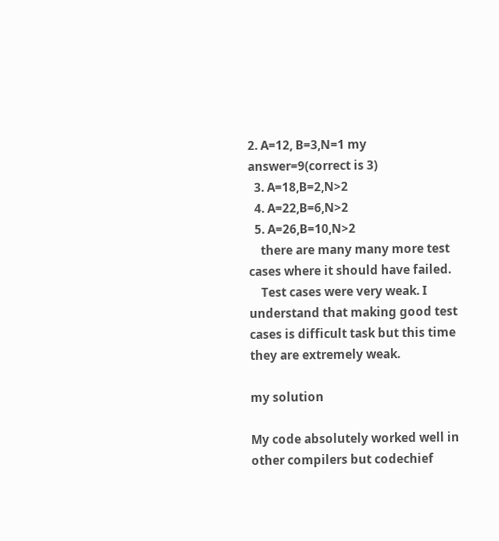2. A=12, B=3,N=1 my answer=9(correct is 3)
  3. A=18,B=2,N>2
  4. A=22,B=6,N>2
  5. A=26,B=10,N>2
    there are many many more test cases where it should have failed.
    Test cases were very weak. I understand that making good test cases is difficult task but this time they are extremely weak.

my solution

My code absolutely worked well in other compilers but codechief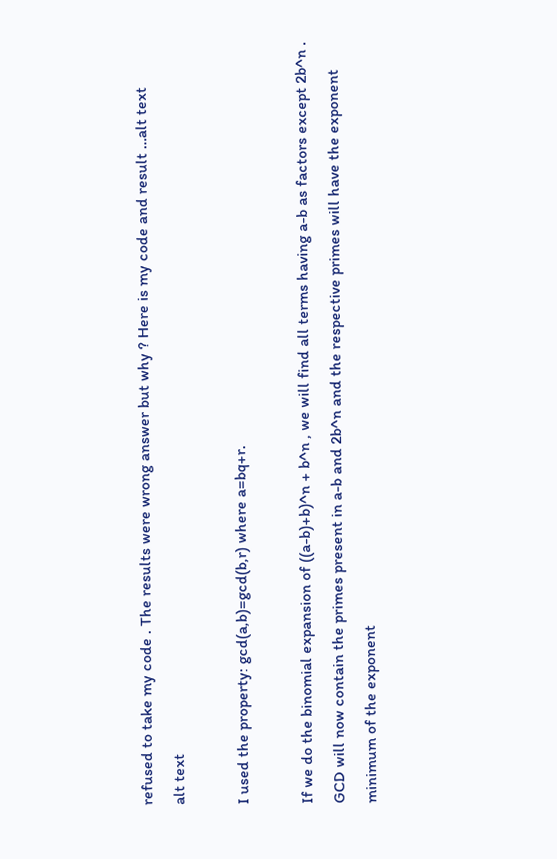refused to take my code . The results were wrong answer but why ? Here is my code and result …alt text
alt text

I used the property: gcd(a,b)=gcd(b,r) where a=bq+r.

If we do the binomial expansion of ((a-b)+b)^n + b^n , we will find all terms having a-b as factors except 2b^n . GCD will now contain the primes present in a-b and 2b^n and the respective primes will have the exponent minimum of the exponent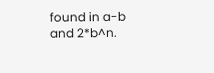found in a-b and 2*b^n.